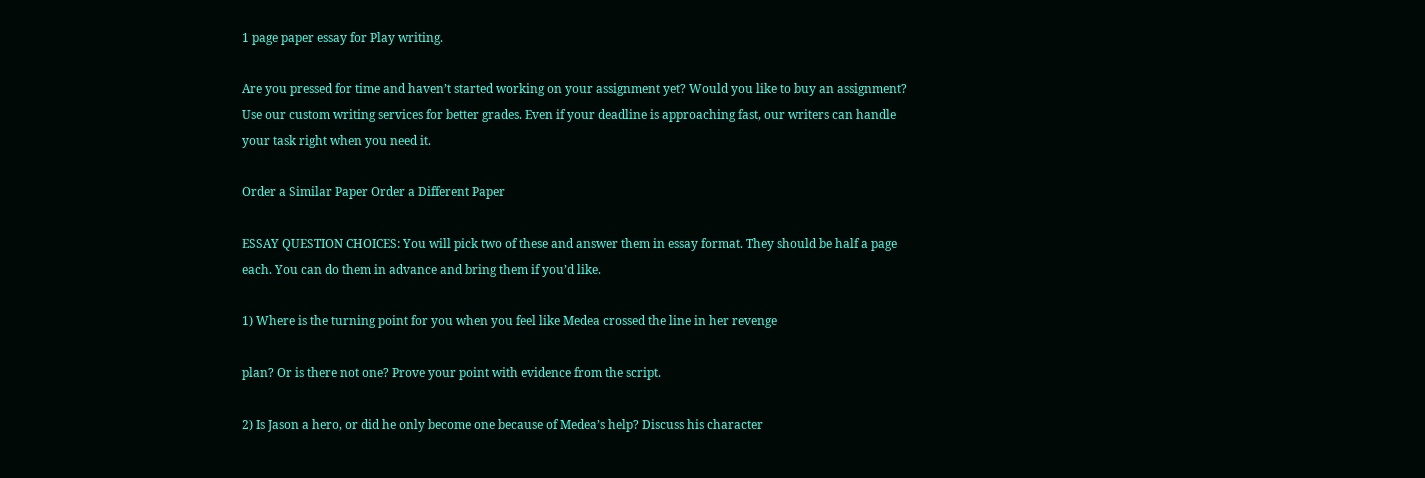1 page paper essay for Play writing.

Are you pressed for time and haven’t started working on your assignment yet? Would you like to buy an assignment? Use our custom writing services for better grades. Even if your deadline is approaching fast, our writers can handle your task right when you need it.

Order a Similar Paper Order a Different Paper

ESSAY QUESTION CHOICES: You will pick two of these and answer them in essay format. They should be half a page each. You can do them in advance and bring them if you’d like.

1) Where is the turning point for you when you feel like Medea crossed the line in her revenge

plan? Or is there not one? Prove your point with evidence from the script.

2) Is Jason a hero, or did he only become one because of Medea’s help? Discuss his character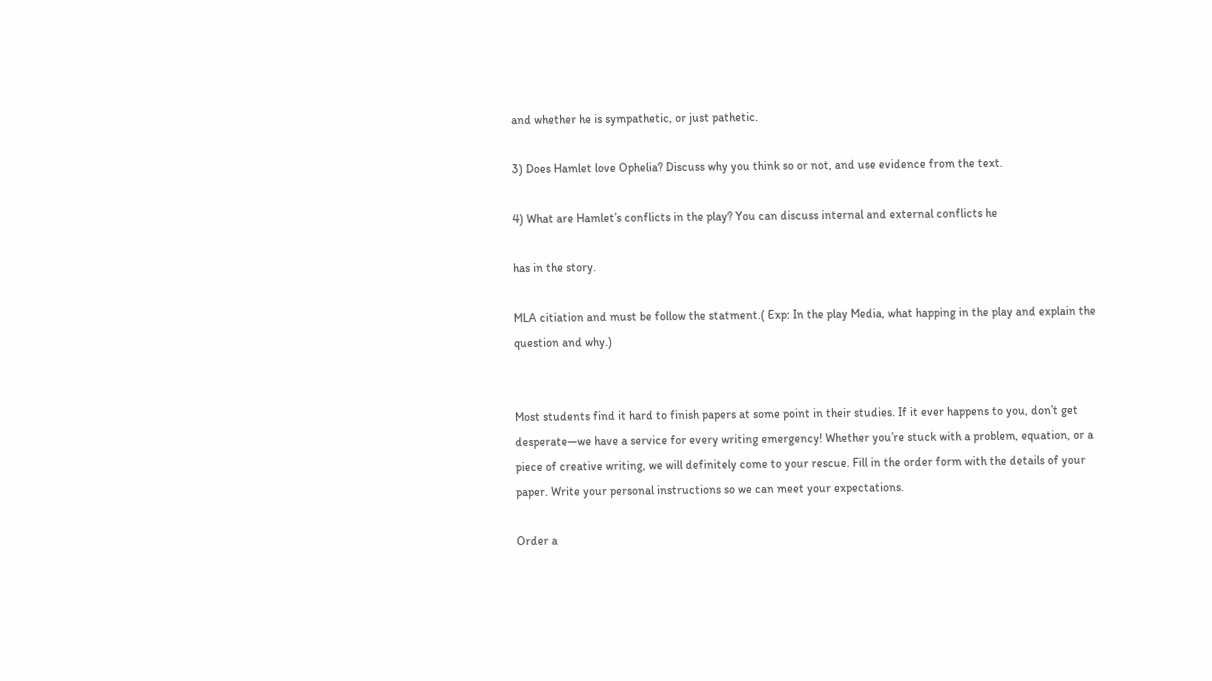and whether he is sympathetic, or just pathetic.

3) Does Hamlet love Ophelia? Discuss why you think so or not, and use evidence from the text.

4) What are Hamlet’s conflicts in the play? You can discuss internal and external conflicts he

has in the story.

MLA citiation and must be follow the statment.( Exp: In the play Media, what happing in the play and explain the question and why.)


Most students find it hard to finish papers at some point in their studies. If it ever happens to you, don’t get desperate—we have a service for every writing emergency! Whether you’re stuck with a problem, equation, or a piece of creative writing, we will definitely come to your rescue. Fill in the order form with the details of your paper. Write your personal instructions so we can meet your expectations.

Order a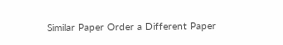Similar Paper Order a Different Paper